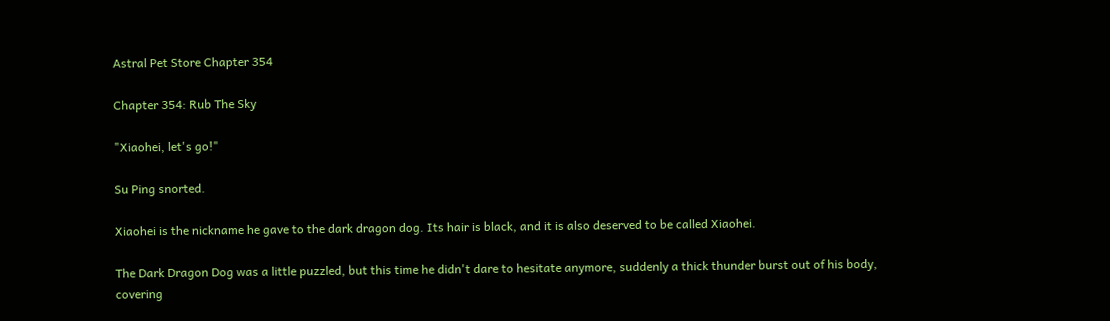Astral Pet Store Chapter 354

Chapter 354: Rub The Sky

"Xiaohei, let's go!"

Su Ping snorted.

Xiaohei is the nickname he gave to the dark dragon dog. Its hair is black, and it is also deserved to be called Xiaohei.

The Dark Dragon Dog was a little puzzled, but this time he didn't dare to hesitate anymore, suddenly a thick thunder burst out of his body, covering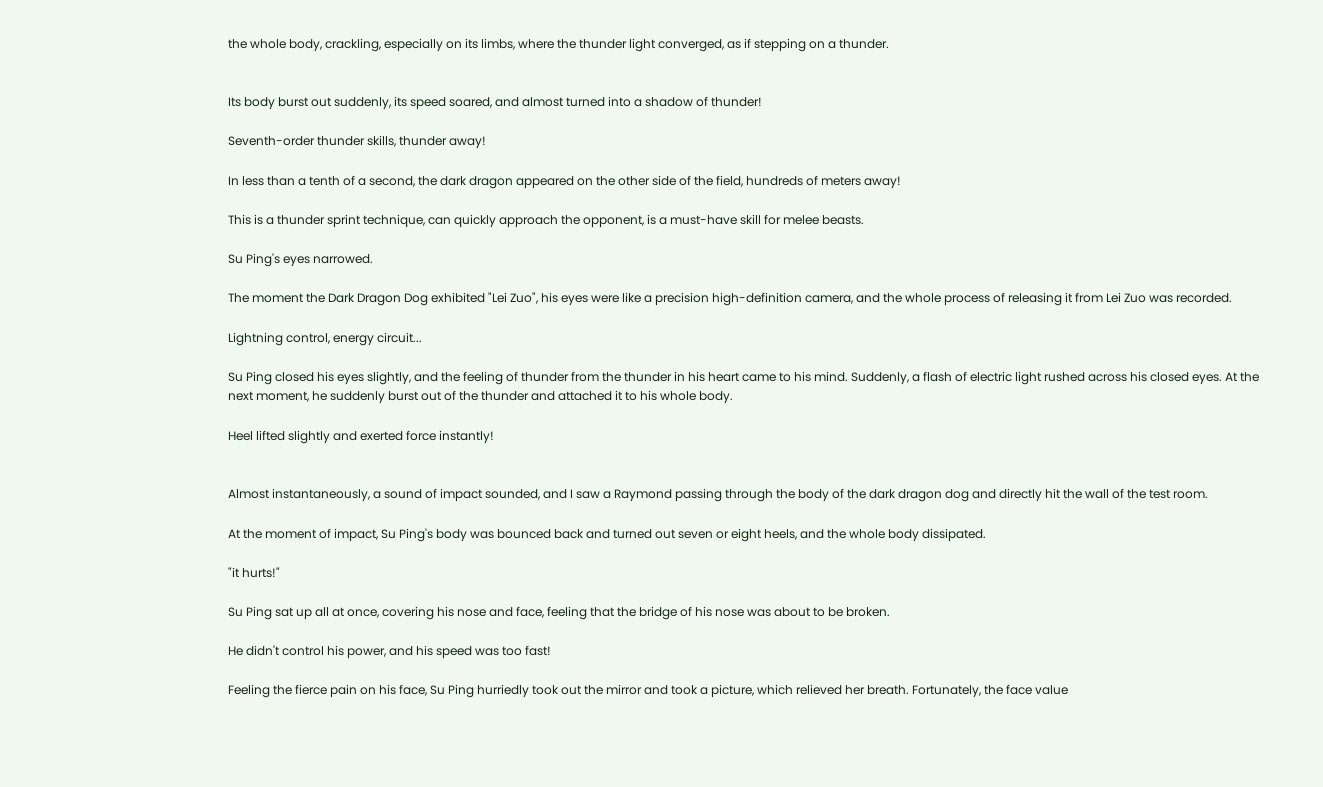the whole body, crackling, especially on its limbs, where the thunder light converged, as if stepping on a thunder.


Its body burst out suddenly, its speed soared, and almost turned into a shadow of thunder!

Seventh-order thunder skills, thunder away!

In less than a tenth of a second, the dark dragon appeared on the other side of the field, hundreds of meters away!

This is a thunder sprint technique, can quickly approach the opponent, is a must-have skill for melee beasts.

Su Ping's eyes narrowed.

The moment the Dark Dragon Dog exhibited "Lei Zuo", his eyes were like a precision high-definition camera, and the whole process of releasing it from Lei Zuo was recorded.

Lightning control, energy circuit...

Su Ping closed his eyes slightly, and the feeling of thunder from the thunder in his heart came to his mind. Suddenly, a flash of electric light rushed across his closed eyes. At the next moment, he suddenly burst out of the thunder and attached it to his whole body.

Heel lifted slightly and exerted force instantly!


Almost instantaneously, a sound of impact sounded, and I saw a Raymond passing through the body of the dark dragon dog and directly hit the wall of the test room.

At the moment of impact, Su Ping's body was bounced back and turned out seven or eight heels, and the whole body dissipated.

"it hurts!"

Su Ping sat up all at once, covering his nose and face, feeling that the bridge of his nose was about to be broken.

He didn't control his power, and his speed was too fast!

Feeling the fierce pain on his face, Su Ping hurriedly took out the mirror and took a picture, which relieved her breath. Fortunately, the face value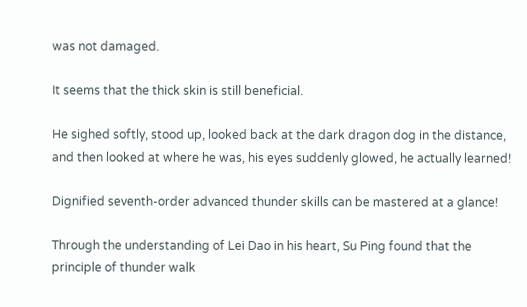was not damaged.

It seems that the thick skin is still beneficial.

He sighed softly, stood up, looked back at the dark dragon dog in the distance, and then looked at where he was, his eyes suddenly glowed, he actually learned!

Dignified seventh-order advanced thunder skills can be mastered at a glance!

Through the understanding of Lei Dao in his heart, Su Ping found that the principle of thunder walk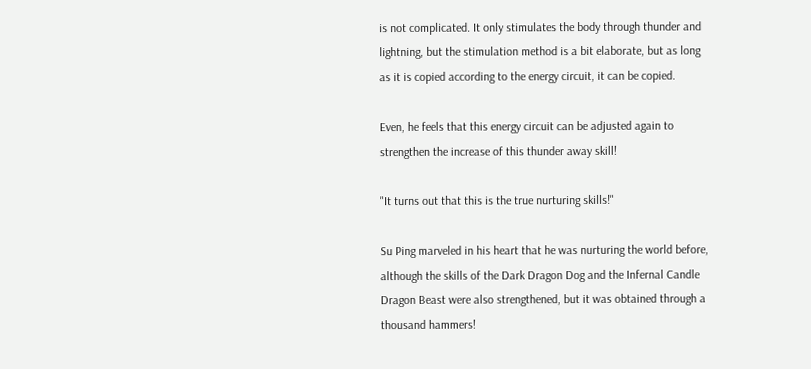is not complicated. It only stimulates the body through thunder and lightning, but the stimulation method is a bit elaborate, but as long as it is copied according to the energy circuit, it can be copied.

Even, he feels that this energy circuit can be adjusted again to strengthen the increase of this thunder away skill!

"It turns out that this is the true nurturing skills!"

Su Ping marveled in his heart that he was nurturing the world before, although the skills of the Dark Dragon Dog and the Infernal Candle Dragon Beast were also strengthened, but it was obtained through a thousand hammers!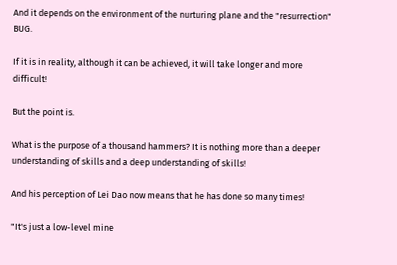And it depends on the environment of the nurturing plane and the "resurrection" BUG.

If it is in reality, although it can be achieved, it will take longer and more difficult!

But the point is.

What is the purpose of a thousand hammers? It is nothing more than a deeper understanding of skills and a deep understanding of skills!

And his perception of Lei Dao now means that he has done so many times!

"It's just a low-level mine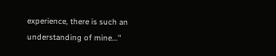experience, there is such an understanding of mine..."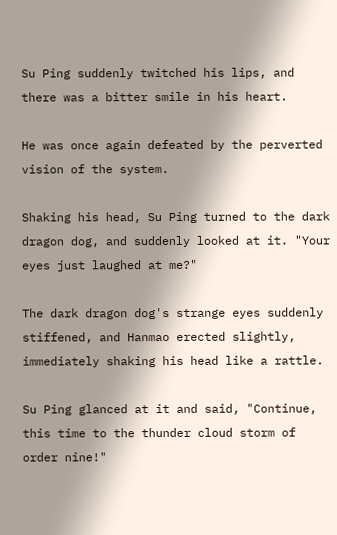Su Ping suddenly twitched his lips, and there was a bitter smile in his heart.

He was once again defeated by the perverted vision of the system.

Shaking his head, Su Ping turned to the dark dragon dog, and suddenly looked at it. "Your eyes just laughed at me?"

The dark dragon dog's strange eyes suddenly stiffened, and Hanmao erected slightly, immediately shaking his head like a rattle.

Su Ping glanced at it and said, "Continue, this time to the thunder cloud storm of order nine!"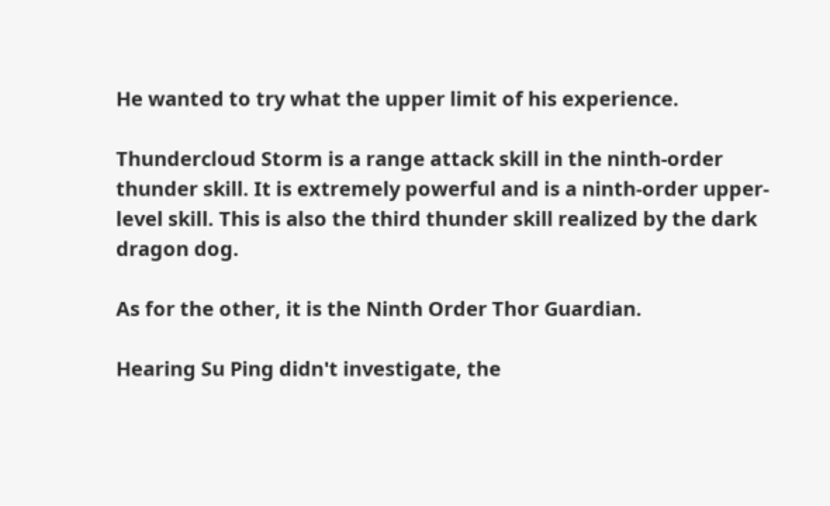He wanted to try what the upper limit of his experience.

Thundercloud Storm is a range attack skill in the ninth-order thunder skill. It is extremely powerful and is a ninth-order upper-level skill. This is also the third thunder skill realized by the dark dragon dog.

As for the other, it is the Ninth Order Thor Guardian.

Hearing Su Ping didn't investigate, the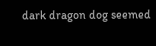dark dragon dog seemed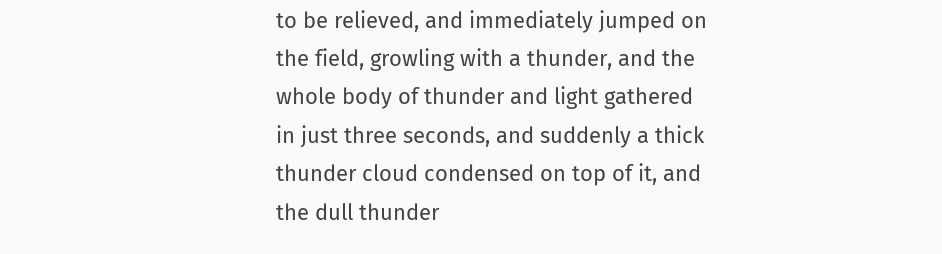to be relieved, and immediately jumped on the field, growling with a thunder, and the whole body of thunder and light gathered in just three seconds, and suddenly a thick thunder cloud condensed on top of it, and the dull thunder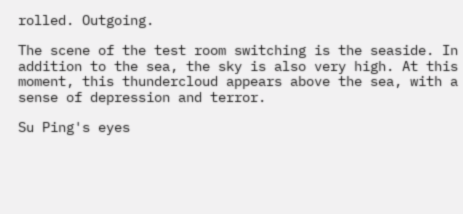rolled. Outgoing.

The scene of the test room switching is the seaside. In addition to the sea, the sky is also very high. At this moment, this thundercloud appears above the sea, with a sense of depression and terror.

Su Ping's eyes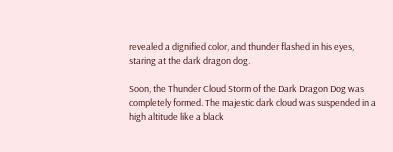revealed a dignified color, and thunder flashed in his eyes, staring at the dark dragon dog.

Soon, the Thunder Cloud Storm of the Dark Dragon Dog was completely formed. The majestic dark cloud was suspended in a high altitude like a black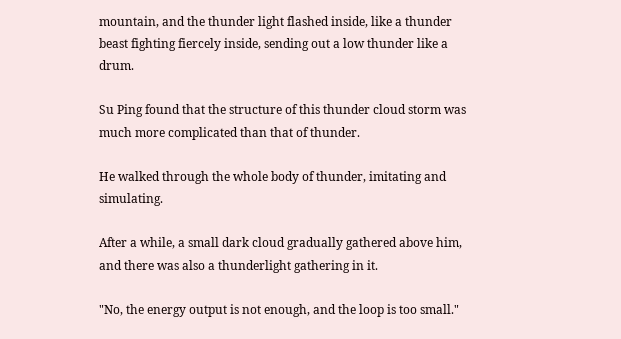mountain, and the thunder light flashed inside, like a thunder beast fighting fiercely inside, sending out a low thunder like a drum.

Su Ping found that the structure of this thunder cloud storm was much more complicated than that of thunder.

He walked through the whole body of thunder, imitating and simulating.

After a while, a small dark cloud gradually gathered above him, and there was also a thunderlight gathering in it.

"No, the energy output is not enough, and the loop is too small."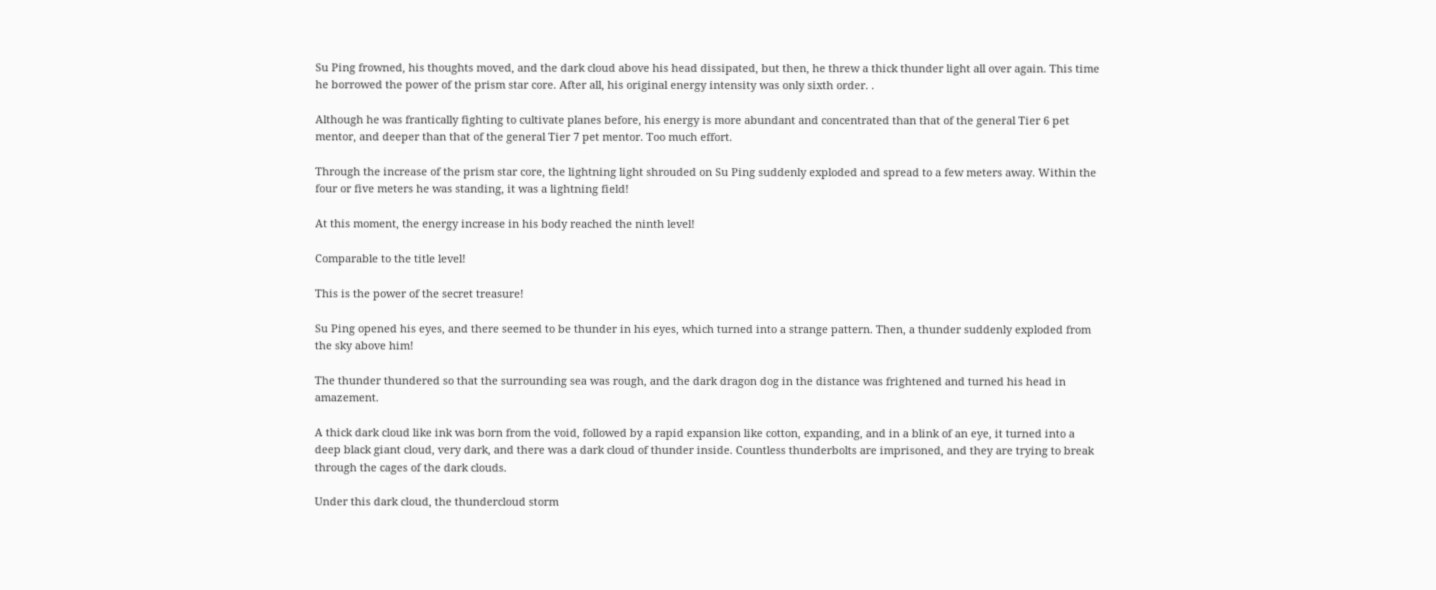Su Ping frowned, his thoughts moved, and the dark cloud above his head dissipated, but then, he threw a thick thunder light all over again. This time he borrowed the power of the prism star core. After all, his original energy intensity was only sixth order. .

Although he was frantically fighting to cultivate planes before, his energy is more abundant and concentrated than that of the general Tier 6 pet mentor, and deeper than that of the general Tier 7 pet mentor. Too much effort.

Through the increase of the prism star core, the lightning light shrouded on Su Ping suddenly exploded and spread to a few meters away. Within the four or five meters he was standing, it was a lightning field!

At this moment, the energy increase in his body reached the ninth level!

Comparable to the title level!

This is the power of the secret treasure!

Su Ping opened his eyes, and there seemed to be thunder in his eyes, which turned into a strange pattern. Then, a thunder suddenly exploded from the sky above him!

The thunder thundered so that the surrounding sea was rough, and the dark dragon dog in the distance was frightened and turned his head in amazement.

A thick dark cloud like ink was born from the void, followed by a rapid expansion like cotton, expanding, and in a blink of an eye, it turned into a deep black giant cloud, very dark, and there was a dark cloud of thunder inside. Countless thunderbolts are imprisoned, and they are trying to break through the cages of the dark clouds.

Under this dark cloud, the thundercloud storm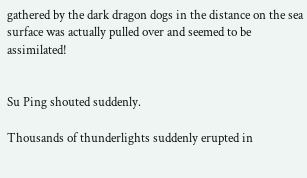gathered by the dark dragon dogs in the distance on the sea surface was actually pulled over and seemed to be assimilated!


Su Ping shouted suddenly.

Thousands of thunderlights suddenly erupted in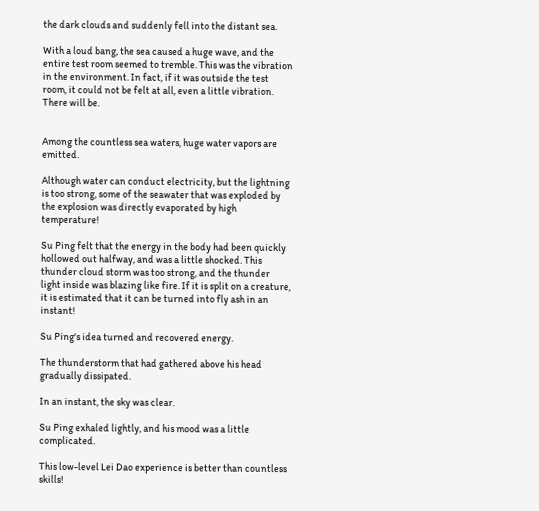the dark clouds and suddenly fell into the distant sea.

With a loud bang, the sea caused a huge wave, and the entire test room seemed to tremble. This was the vibration in the environment. In fact, if it was outside the test room, it could not be felt at all, even a little vibration. There will be.


Among the countless sea waters, huge water vapors are emitted.

Although water can conduct electricity, but the lightning is too strong, some of the seawater that was exploded by the explosion was directly evaporated by high temperature!

Su Ping felt that the energy in the body had been quickly hollowed out halfway, and was a little shocked. This thunder cloud storm was too strong, and the thunder light inside was blazing like fire. If it is split on a creature, it is estimated that it can be turned into fly ash in an instant!

Su Ping's idea turned and recovered energy.

The thunderstorm that had gathered above his head gradually dissipated.

In an instant, the sky was clear.

Su Ping exhaled lightly, and his mood was a little complicated.

This low-level Lei Dao experience is better than countless skills!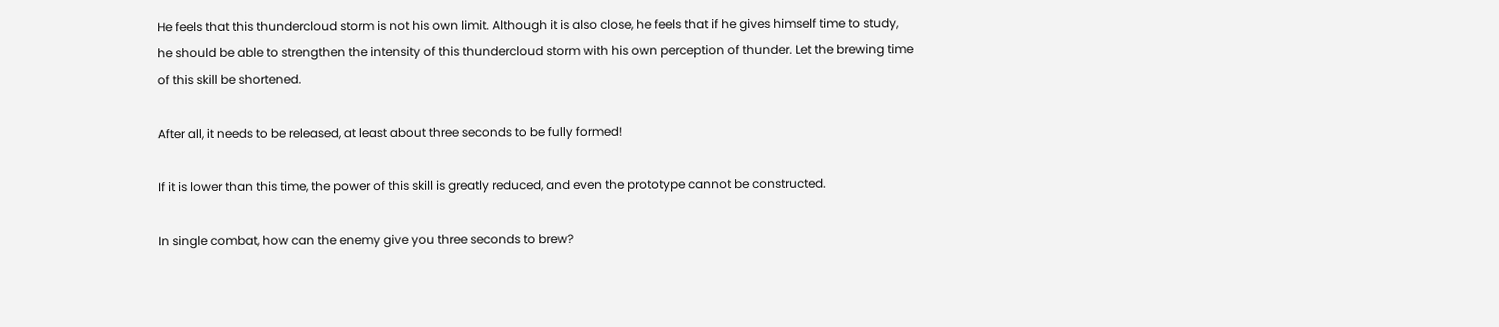He feels that this thundercloud storm is not his own limit. Although it is also close, he feels that if he gives himself time to study, he should be able to strengthen the intensity of this thundercloud storm with his own perception of thunder. Let the brewing time of this skill be shortened.

After all, it needs to be released, at least about three seconds to be fully formed!

If it is lower than this time, the power of this skill is greatly reduced, and even the prototype cannot be constructed.

In single combat, how can the enemy give you three seconds to brew?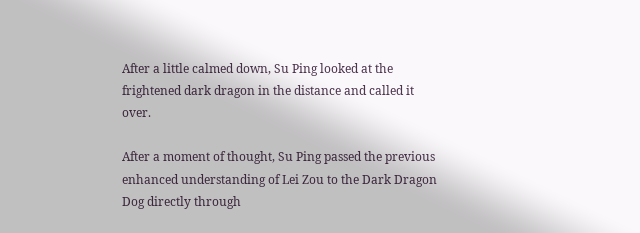After a little calmed down, Su Ping looked at the frightened dark dragon in the distance and called it over.

After a moment of thought, Su Ping passed the previous enhanced understanding of Lei Zou to the Dark Dragon Dog directly through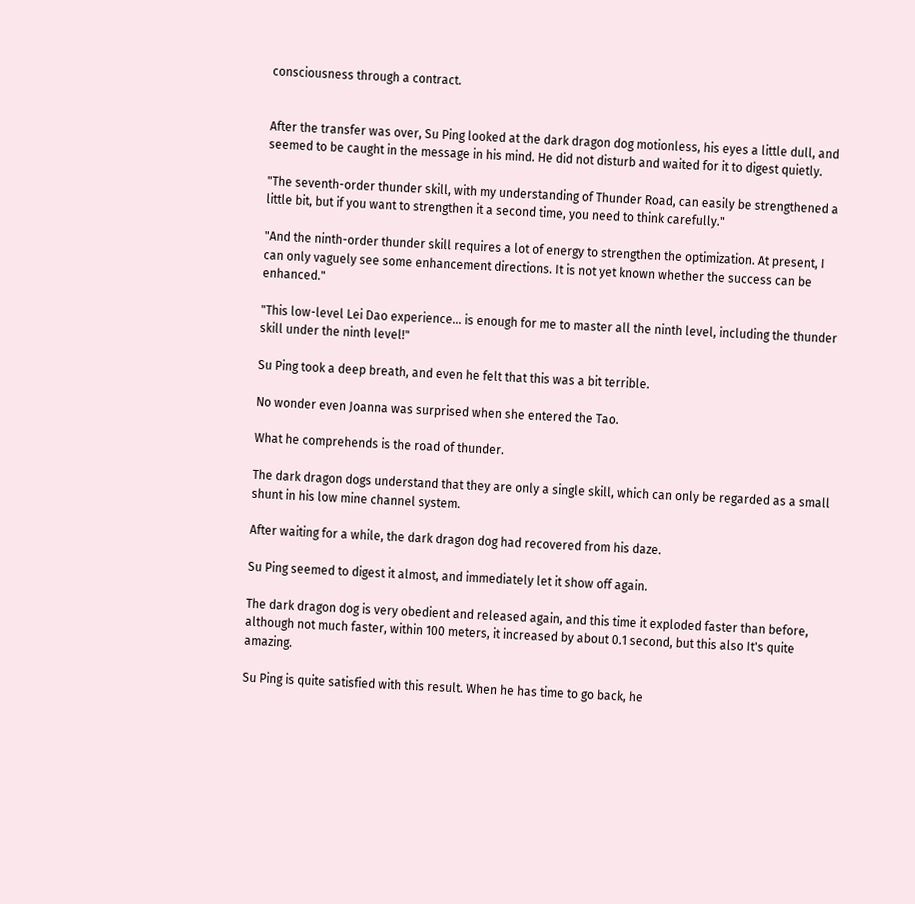consciousness through a contract.


After the transfer was over, Su Ping looked at the dark dragon dog motionless, his eyes a little dull, and seemed to be caught in the message in his mind. He did not disturb and waited for it to digest quietly.

"The seventh-order thunder skill, with my understanding of Thunder Road, can easily be strengthened a little bit, but if you want to strengthen it a second time, you need to think carefully."

"And the ninth-order thunder skill requires a lot of energy to strengthen the optimization. At present, I can only vaguely see some enhancement directions. It is not yet known whether the success can be enhanced."

"This low-level Lei Dao experience... is enough for me to master all the ninth level, including the thunder skill under the ninth level!"

Su Ping took a deep breath, and even he felt that this was a bit terrible.

No wonder even Joanna was surprised when she entered the Tao.

What he comprehends is the road of thunder.

The dark dragon dogs understand that they are only a single skill, which can only be regarded as a small shunt in his low mine channel system.

After waiting for a while, the dark dragon dog had recovered from his daze.

Su Ping seemed to digest it almost, and immediately let it show off again.

The dark dragon dog is very obedient and released again, and this time it exploded faster than before, although not much faster, within 100 meters, it increased by about 0.1 second, but this also It's quite amazing.

Su Ping is quite satisfied with this result. When he has time to go back, he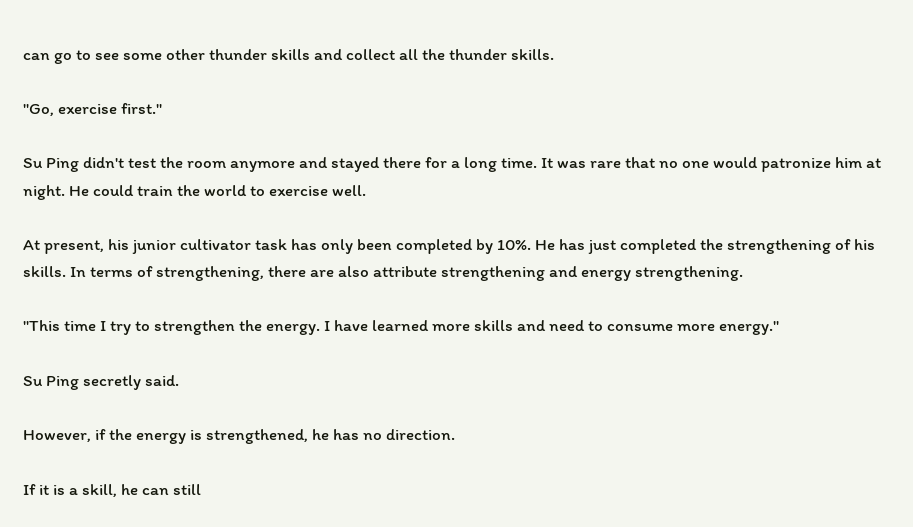can go to see some other thunder skills and collect all the thunder skills.

"Go, exercise first."

Su Ping didn't test the room anymore and stayed there for a long time. It was rare that no one would patronize him at night. He could train the world to exercise well.

At present, his junior cultivator task has only been completed by 10%. He has just completed the strengthening of his skills. In terms of strengthening, there are also attribute strengthening and energy strengthening.

"This time I try to strengthen the energy. I have learned more skills and need to consume more energy."

Su Ping secretly said.

However, if the energy is strengthened, he has no direction.

If it is a skill, he can still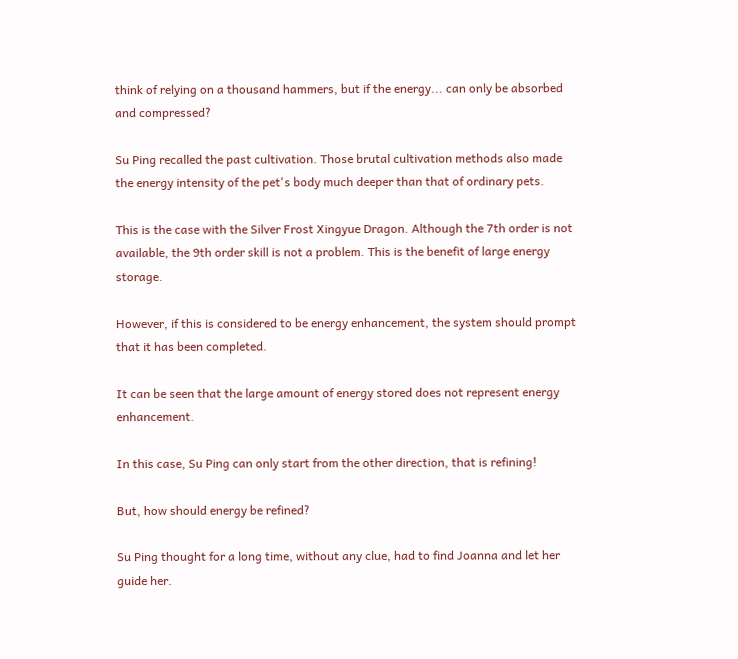think of relying on a thousand hammers, but if the energy... can only be absorbed and compressed?

Su Ping recalled the past cultivation. Those brutal cultivation methods also made the energy intensity of the pet's body much deeper than that of ordinary pets.

This is the case with the Silver Frost Xingyue Dragon. Although the 7th order is not available, the 9th order skill is not a problem. This is the benefit of large energy storage.

However, if this is considered to be energy enhancement, the system should prompt that it has been completed.

It can be seen that the large amount of energy stored does not represent energy enhancement.

In this case, Su Ping can only start from the other direction, that is refining!

But, how should energy be refined?

Su Ping thought for a long time, without any clue, had to find Joanna and let her guide her.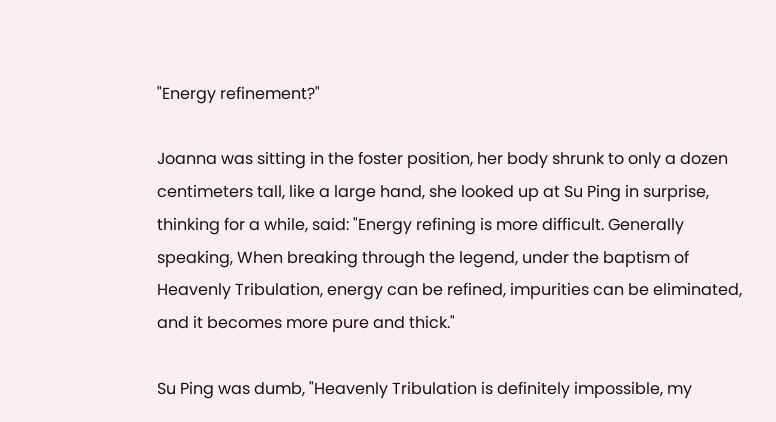"Energy refinement?"

Joanna was sitting in the foster position, her body shrunk to only a dozen centimeters tall, like a large hand, she looked up at Su Ping in surprise, thinking for a while, said: "Energy refining is more difficult. Generally speaking, When breaking through the legend, under the baptism of Heavenly Tribulation, energy can be refined, impurities can be eliminated, and it becomes more pure and thick."

Su Ping was dumb, "Heavenly Tribulation is definitely impossible, my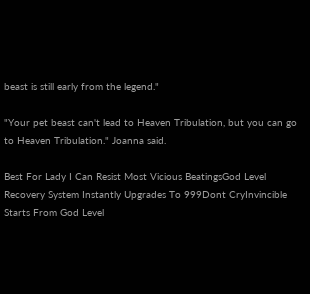beast is still early from the legend."

"Your pet beast can't lead to Heaven Tribulation, but you can go to Heaven Tribulation." Joanna said.

Best For Lady I Can Resist Most Vicious BeatingsGod Level Recovery System Instantly Upgrades To 999Dont CryInvincible Starts From God Level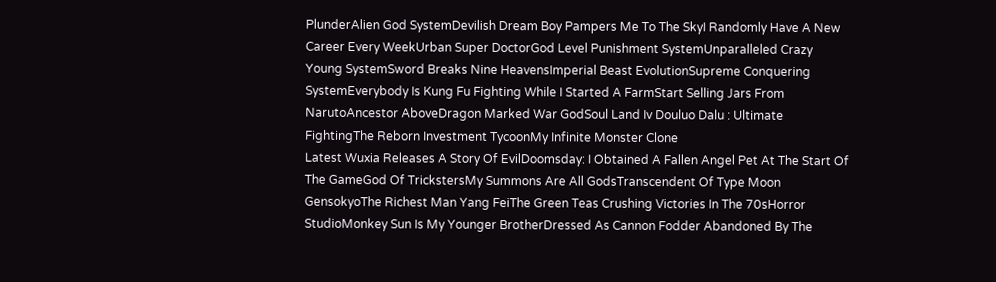PlunderAlien God SystemDevilish Dream Boy Pampers Me To The SkyI Randomly Have A New Career Every WeekUrban Super DoctorGod Level Punishment SystemUnparalleled Crazy Young SystemSword Breaks Nine HeavensImperial Beast EvolutionSupreme Conquering SystemEverybody Is Kung Fu Fighting While I Started A FarmStart Selling Jars From NarutoAncestor AboveDragon Marked War GodSoul Land Iv Douluo Dalu : Ultimate FightingThe Reborn Investment TycoonMy Infinite Monster Clone
Latest Wuxia Releases A Story Of EvilDoomsday: I Obtained A Fallen Angel Pet At The Start Of The GameGod Of TrickstersMy Summons Are All GodsTranscendent Of Type Moon GensokyoThe Richest Man Yang FeiThe Green Teas Crushing Victories In The 70sHorror StudioMonkey Sun Is My Younger BrotherDressed As Cannon Fodder Abandoned By The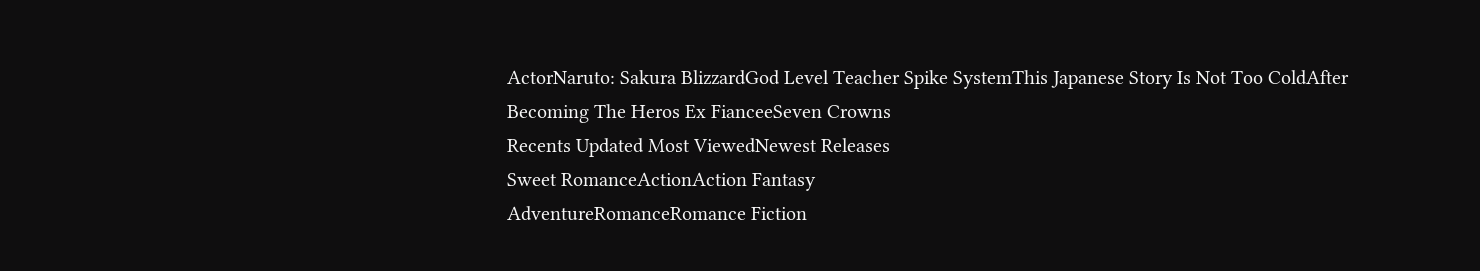ActorNaruto: Sakura BlizzardGod Level Teacher Spike SystemThis Japanese Story Is Not Too ColdAfter Becoming The Heros Ex FianceeSeven Crowns
Recents Updated Most ViewedNewest Releases
Sweet RomanceActionAction Fantasy
AdventureRomanceRomance Fiction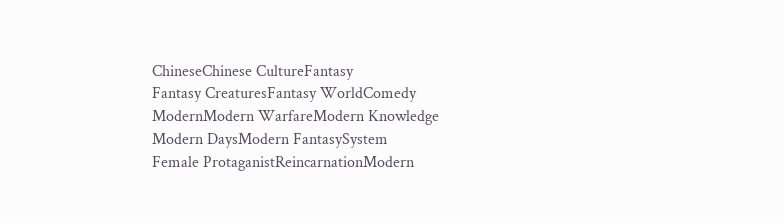ChineseChinese CultureFantasy
Fantasy CreaturesFantasy WorldComedy
ModernModern WarfareModern Knowledge
Modern DaysModern FantasySystem
Female ProtaganistReincarnationModern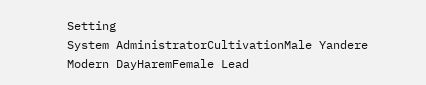Setting
System AdministratorCultivationMale Yandere
Modern DayHaremFemale Lead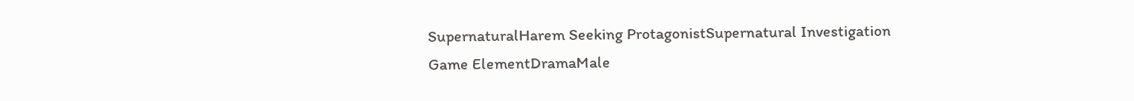SupernaturalHarem Seeking ProtagonistSupernatural Investigation
Game ElementDramaMale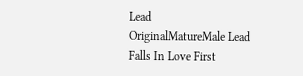Lead
OriginalMatureMale Lead Falls In Love First